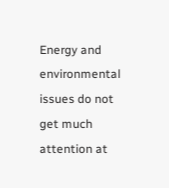Energy and environmental issues do not get much attention at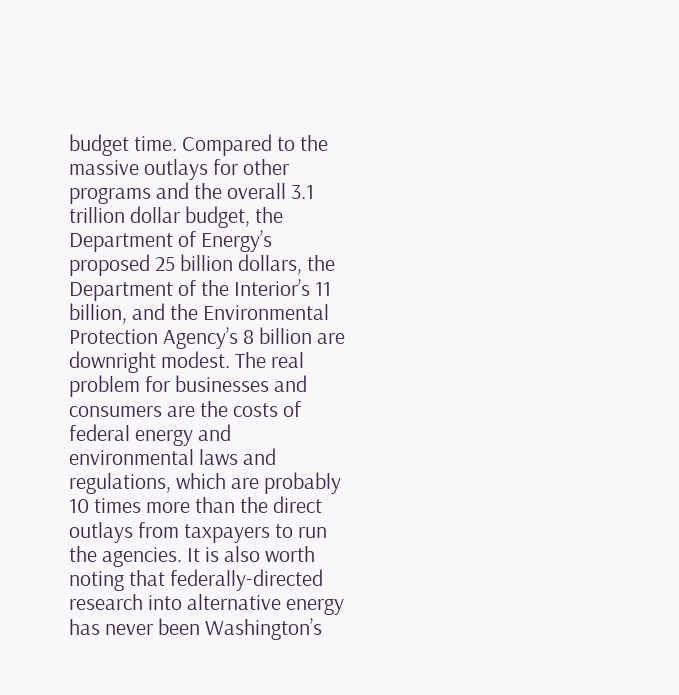budget time. Compared to the massive outlays for other programs and the overall 3.1 trillion dollar budget, the Department of Energy’s proposed 25 billion dollars, the Department of the Interior’s 11 billion, and the Environmental Protection Agency’s 8 billion are downright modest. The real problem for businesses and consumers are the costs of federal energy and environmental laws and regulations, which are probably 10 times more than the direct outlays from taxpayers to run the agencies. It is also worth noting that federally-directed research into alternative energy has never been Washington’s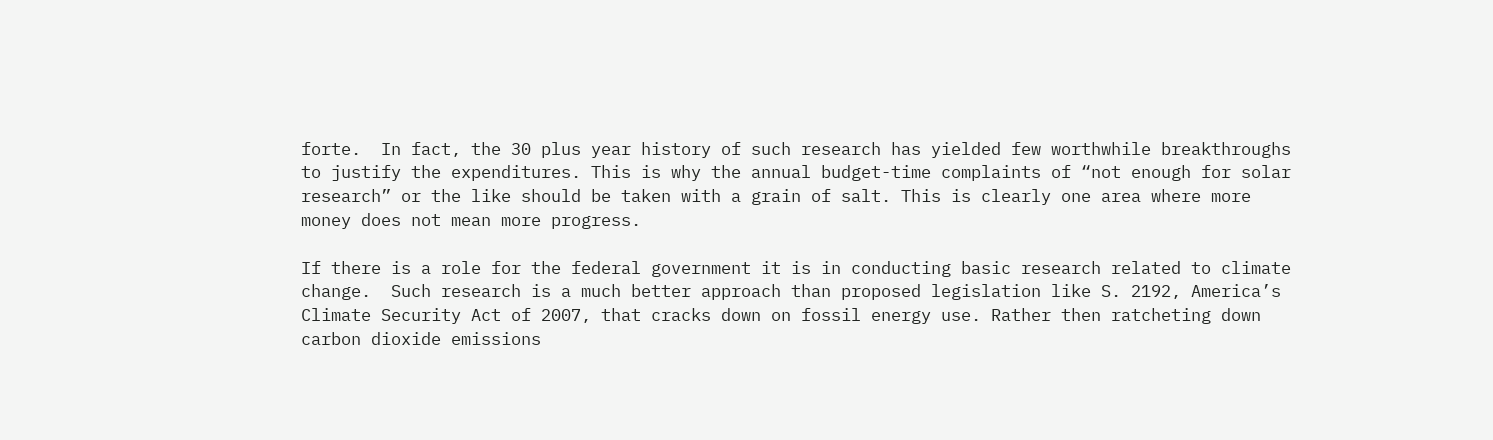forte.  In fact, the 30 plus year history of such research has yielded few worthwhile breakthroughs to justify the expenditures. This is why the annual budget-time complaints of “not enough for solar research” or the like should be taken with a grain of salt. This is clearly one area where more money does not mean more progress.

If there is a role for the federal government it is in conducting basic research related to climate change.  Such research is a much better approach than proposed legislation like S. 2192, America’s Climate Security Act of 2007, that cracks down on fossil energy use. Rather then ratcheting down carbon dioxide emissions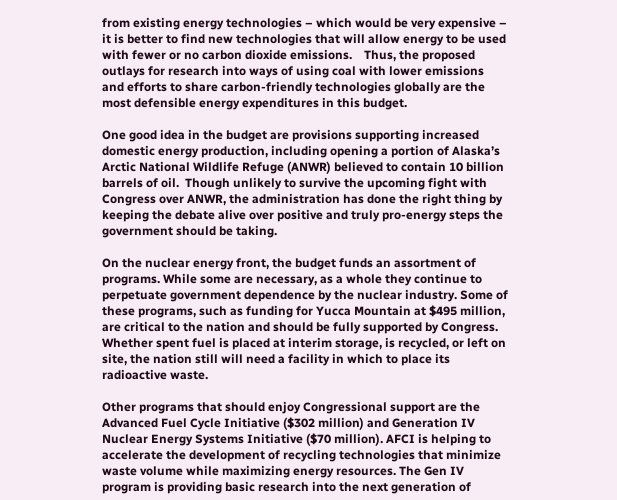from existing energy technologies – which would be very expensive – it is better to find new technologies that will allow energy to be used with fewer or no carbon dioxide emissions.    Thus, the proposed outlays for research into ways of using coal with lower emissions and efforts to share carbon-friendly technologies globally are the most defensible energy expenditures in this budget.

One good idea in the budget are provisions supporting increased domestic energy production, including opening a portion of Alaska’s Arctic National Wildlife Refuge (ANWR) believed to contain 10 billion barrels of oil.  Though unlikely to survive the upcoming fight with Congress over ANWR, the administration has done the right thing by keeping the debate alive over positive and truly pro-energy steps the government should be taking.

On the nuclear energy front, the budget funds an assortment of programs. While some are necessary, as a whole they continue to perpetuate government dependence by the nuclear industry. Some of these programs, such as funding for Yucca Mountain at $495 million, are critical to the nation and should be fully supported by Congress. Whether spent fuel is placed at interim storage, is recycled, or left on site, the nation still will need a facility in which to place its radioactive waste.

Other programs that should enjoy Congressional support are the Advanced Fuel Cycle Initiative ($302 million) and Generation IV Nuclear Energy Systems Initiative ($70 million). AFCI is helping to accelerate the development of recycling technologies that minimize waste volume while maximizing energy resources. The Gen IV program is providing basic research into the next generation of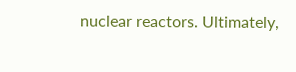nuclear reactors. Ultimately,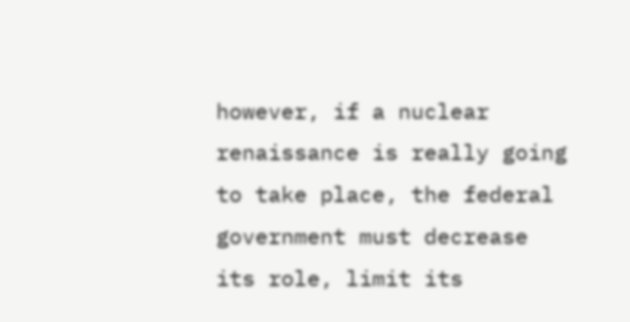however, if a nuclear renaissance is really going to take place, the federal government must decrease its role, limit its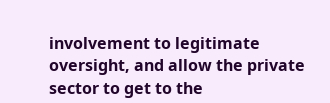involvement to legitimate oversight, and allow the private sector to get to the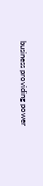business providing power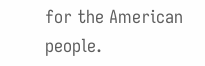for the American people.